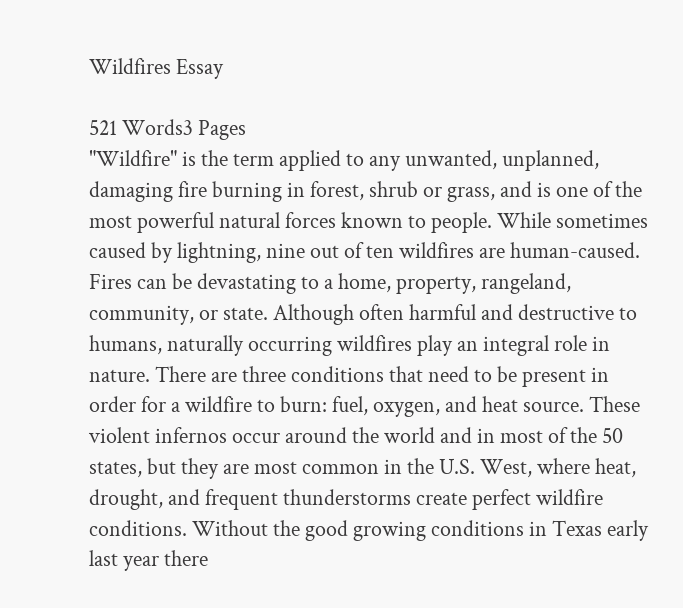Wildfires Essay

521 Words3 Pages
"Wildfire" is the term applied to any unwanted, unplanned, damaging fire burning in forest, shrub or grass, and is one of the most powerful natural forces known to people. While sometimes caused by lightning, nine out of ten wildfires are human-caused. Fires can be devastating to a home, property, rangeland, community, or state. Although often harmful and destructive to humans, naturally occurring wildfires play an integral role in nature. There are three conditions that need to be present in order for a wildfire to burn: fuel, oxygen, and heat source. These violent infernos occur around the world and in most of the 50 states, but they are most common in the U.S. West, where heat, drought, and frequent thunderstorms create perfect wildfire conditions. Without the good growing conditions in Texas early last year there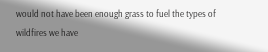would not have been enough grass to fuel the types of wildfires we have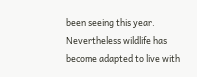been seeing this year. Nevertheless wildlife has become adapted to live with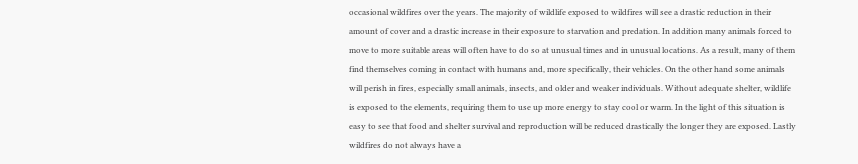occasional wildfires over the years. The majority of wildlife exposed to wildfires will see a drastic reduction in their amount of cover and a drastic increase in their exposure to starvation and predation. In addition many animals forced to move to more suitable areas will often have to do so at unusual times and in unusual locations. As a result, many of them find themselves coming in contact with humans and, more specifically, their vehicles. On the other hand some animals will perish in fires, especially small animals, insects, and older and weaker individuals. Without adequate shelter, wildlife is exposed to the elements, requiring them to use up more energy to stay cool or warm. In the light of this situation is easy to see that food and shelter survival and reproduction will be reduced drastically the longer they are exposed. Lastly wildfires do not always have a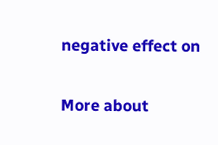negative effect on

More about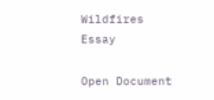Wildfires Essay

Open Document